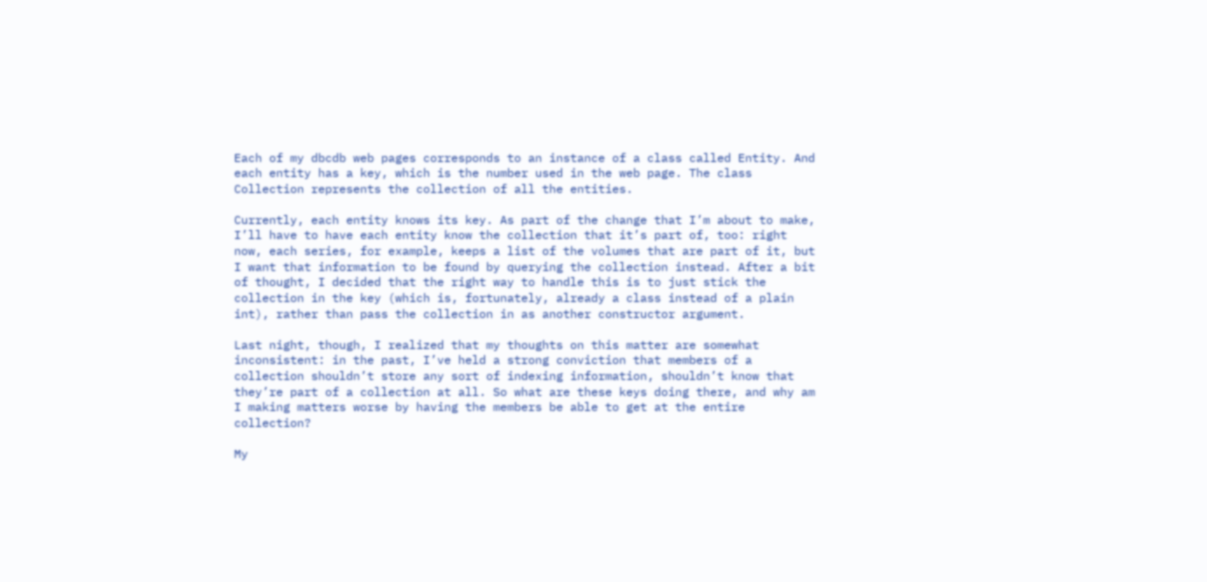Each of my dbcdb web pages corresponds to an instance of a class called Entity. And each entity has a key, which is the number used in the web page. The class Collection represents the collection of all the entities.

Currently, each entity knows its key. As part of the change that I’m about to make, I’ll have to have each entity know the collection that it’s part of, too: right now, each series, for example, keeps a list of the volumes that are part of it, but I want that information to be found by querying the collection instead. After a bit of thought, I decided that the right way to handle this is to just stick the collection in the key (which is, fortunately, already a class instead of a plain int), rather than pass the collection in as another constructor argument.

Last night, though, I realized that my thoughts on this matter are somewhat inconsistent: in the past, I’ve held a strong conviction that members of a collection shouldn’t store any sort of indexing information, shouldn’t know that they’re part of a collection at all. So what are these keys doing there, and why am I making matters worse by having the members be able to get at the entire collection?

My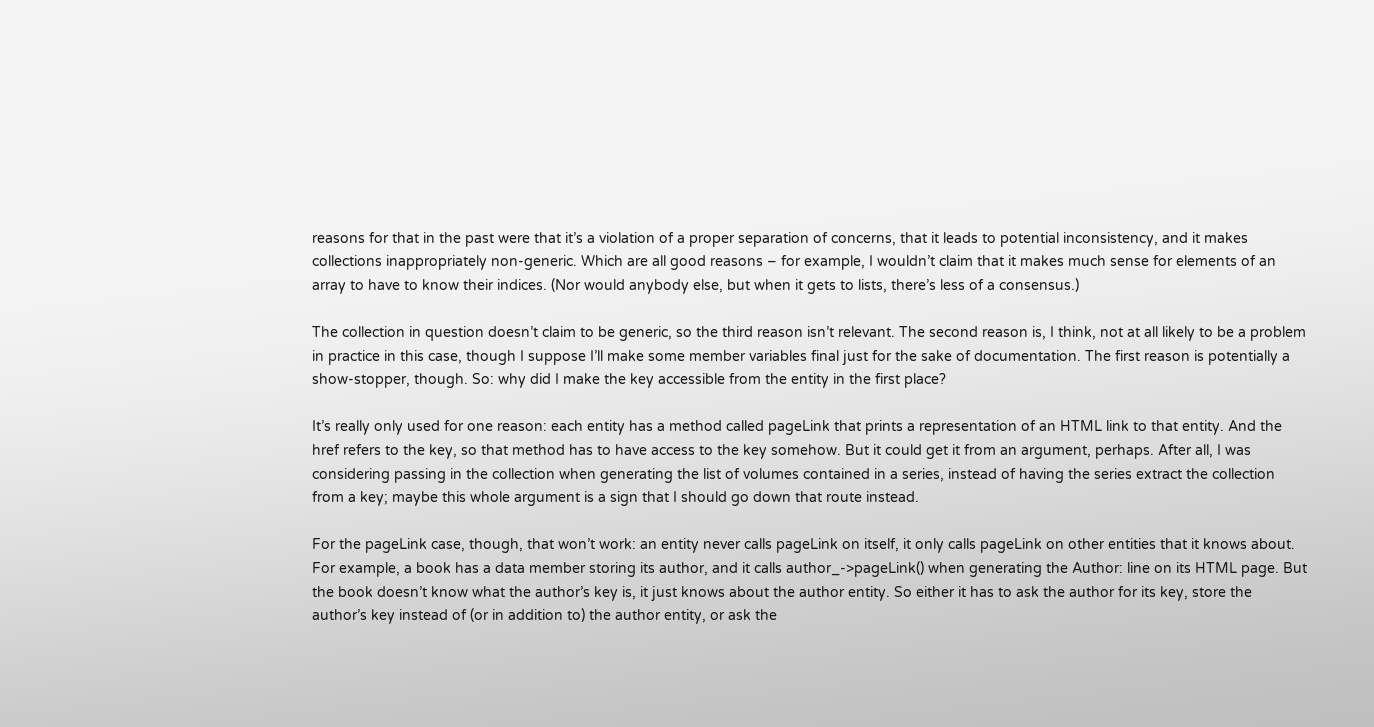reasons for that in the past were that it’s a violation of a proper separation of concerns, that it leads to potential inconsistency, and it makes collections inappropriately non-generic. Which are all good reasons – for example, I wouldn’t claim that it makes much sense for elements of an array to have to know their indices. (Nor would anybody else, but when it gets to lists, there’s less of a consensus.)

The collection in question doesn’t claim to be generic, so the third reason isn’t relevant. The second reason is, I think, not at all likely to be a problem in practice in this case, though I suppose I’ll make some member variables final just for the sake of documentation. The first reason is potentially a show-stopper, though. So: why did I make the key accessible from the entity in the first place?

It’s really only used for one reason: each entity has a method called pageLink that prints a representation of an HTML link to that entity. And the href refers to the key, so that method has to have access to the key somehow. But it could get it from an argument, perhaps. After all, I was considering passing in the collection when generating the list of volumes contained in a series, instead of having the series extract the collection from a key; maybe this whole argument is a sign that I should go down that route instead.

For the pageLink case, though, that won’t work: an entity never calls pageLink on itself, it only calls pageLink on other entities that it knows about. For example, a book has a data member storing its author, and it calls author_->pageLink() when generating the Author: line on its HTML page. But the book doesn’t know what the author’s key is, it just knows about the author entity. So either it has to ask the author for its key, store the author’s key instead of (or in addition to) the author entity, or ask the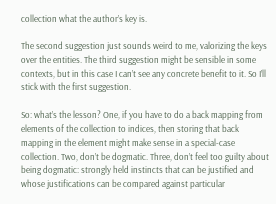collection what the author’s key is.

The second suggestion just sounds weird to me, valorizing the keys over the entities. The third suggestion might be sensible in some contexts, but in this case I can’t see any concrete benefit to it. So I’ll stick with the first suggestion.

So: what’s the lesson? One, if you have to do a back mapping from elements of the collection to indices, then storing that back mapping in the element might make sense in a special-case collection. Two, don’t be dogmatic. Three, don’t feel too guilty about being dogmatic: strongly held instincts that can be justified and whose justifications can be compared against particular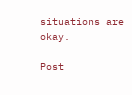situations are okay.

Post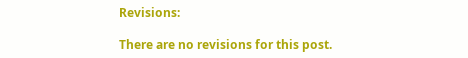Revisions:

There are no revisions for this post.